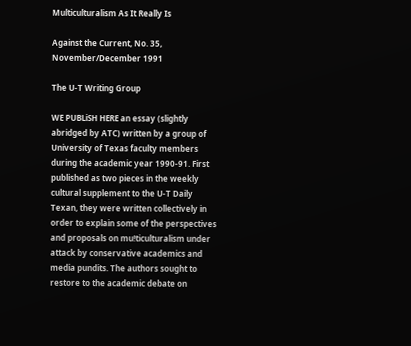Multiculturalism As It Really Is

Against the Current, No. 35, November/December 1991

The U-T Writing Group

WE PUBLiSH HERE an essay (slightly abridged by ATC) written by a group of University of Texas faculty members during the academic year 1990-91. First published as two pieces in the weekly cultural supplement to the U-T Daily Texan, they were written collectively in order to explain some of the perspectives and proposals on mu!ticulturalism under attack by conservative academics and media pundits. The authors sought to restore to the academic debate on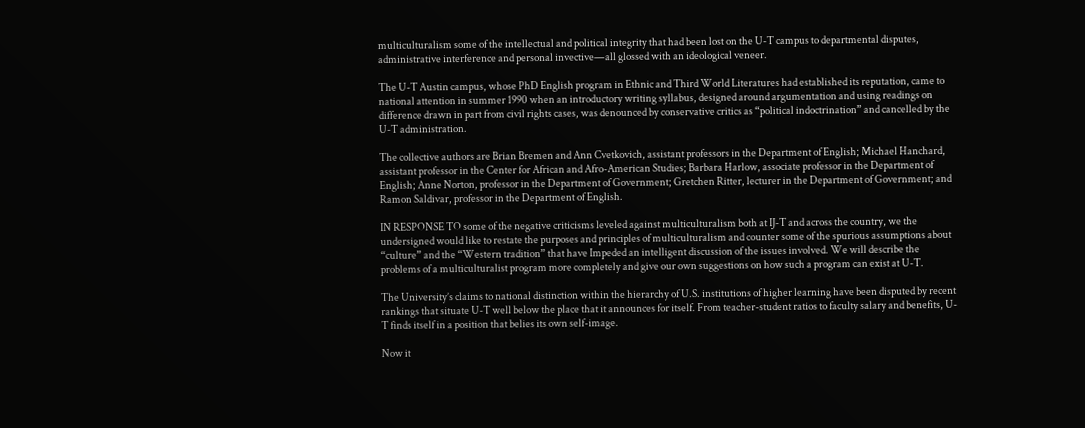multiculturalism some of the intellectual and political integrity that had been lost on the U-T campus to departmental disputes, administrative interference and personal invective—all glossed with an ideological veneer.

The U-T Austin campus, whose PhD English program in Ethnic and Third World Literatures had established its reputation, came to national attention in summer 1990 when an introductory writing syllabus, designed around argumentation and using readings on difference drawn in part from civil rights cases, was denounced by conservative critics as “political indoctrination” and cancelled by the U-T administration.

The collective authors are Brian Bremen and Ann Cvetkovich, assistant professors in the Department of English; Michael Hanchard, assistant professor in the Center for African and Afro-American Studies; Barbara Harlow, associate professor in the Department of English; Anne Norton, professor in the Department of Government; Gretchen Ritter, lecturer in the Department of Government; and Ramon Saldivar, professor in the Department of English.

IN RESPONSE TO some of the negative criticisms leveled against multiculturalism both at IJ-T and across the country, we the undersigned would like to restate the purposes and principles of multiculturalism and counter some of the spurious assumptions about “culture” and the “Western tradition” that have Impeded an intelligent discussion of the issues involved. We will describe the problems of a multiculturalist program more completely and give our own suggestions on how such a program can exist at U-T.

The University’s claims to national distinction within the hierarchy of U.S. institutions of higher learning have been disputed by recent rankings that situate U-T well below the place that it announces for itself. From teacher-student ratios to faculty salary and benefits, U-T finds itself in a position that belies its own self-image.

Now it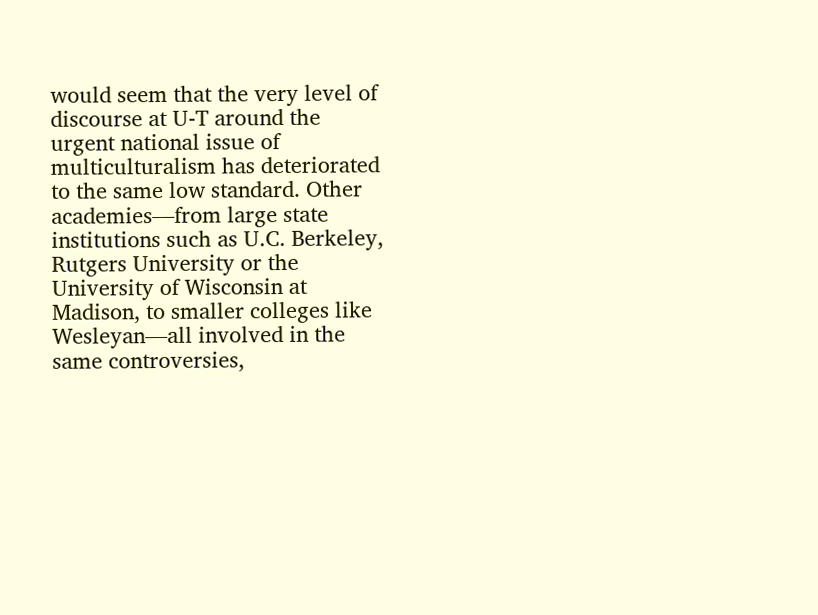would seem that the very level of discourse at U-T around the urgent national issue of multiculturalism has deteriorated to the same low standard. Other academies—from large state institutions such as U.C. Berkeley, Rutgers University or the University of Wisconsin at Madison, to smaller colleges like Wesleyan—all involved in the same controversies,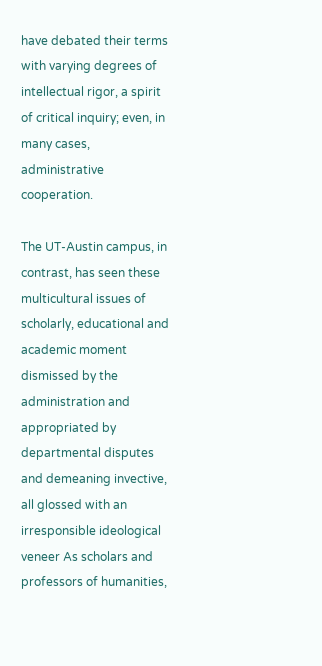have debated their terms with varying degrees of intellectual rigor, a spirit of critical inquiry; even, in many cases, administrative cooperation.

The UT-Austin campus, in contrast, has seen these multicultural issues of scholarly, educational and academic moment dismissed by the administration and appropriated by departmental disputes and demeaning invective, all glossed with an irresponsible ideological veneer As scholars and professors of humanities,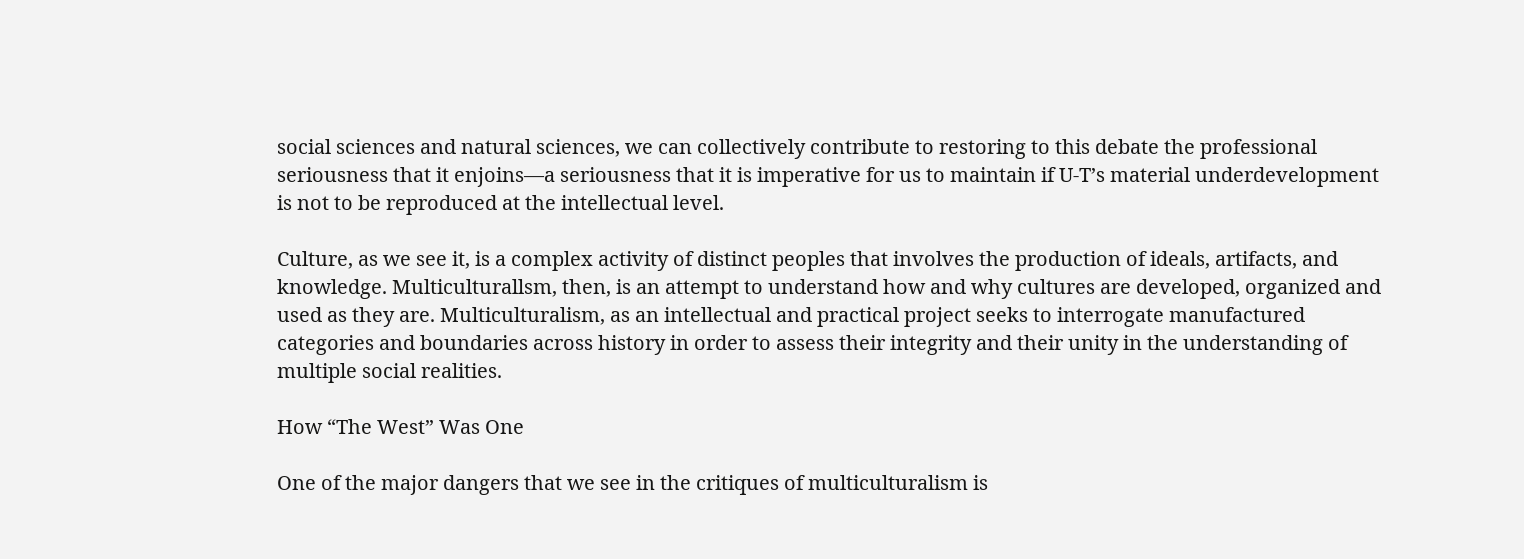social sciences and natural sciences, we can collectively contribute to restoring to this debate the professional seriousness that it enjoins—a seriousness that it is imperative for us to maintain if U-T’s material underdevelopment is not to be reproduced at the intellectual level.

Culture, as we see it, is a complex activity of distinct peoples that involves the production of ideals, artifacts, and knowledge. Multiculturallsm, then, is an attempt to understand how and why cultures are developed, organized and used as they are. Multiculturalism, as an intellectual and practical project seeks to interrogate manufactured categories and boundaries across history in order to assess their integrity and their unity in the understanding of multiple social realities.

How “The West” Was One

One of the major dangers that we see in the critiques of multiculturalism is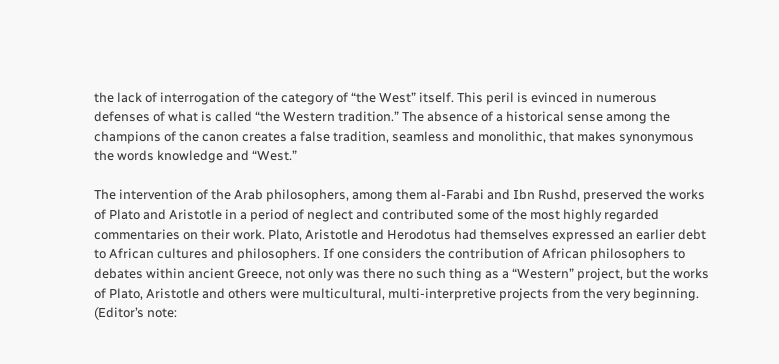the lack of interrogation of the category of “the West” itself. This peril is evinced in numerous defenses of what is called “the Western tradition.” The absence of a historical sense among the champions of the canon creates a false tradition, seamless and monolithic, that makes synonymous the words knowledge and “West.”

The intervention of the Arab philosophers, among them al-Farabi and Ibn Rushd, preserved the works of Plato and Aristotle in a period of neglect and contributed some of the most highly regarded commentaries on their work. Plato, Aristotle and Herodotus had themselves expressed an earlier debt to African cultures and philosophers. If one considers the contribution of African philosophers to debates within ancient Greece, not only was there no such thing as a “Western” project, but the works of Plato, Aristotle and others were multicultural, multi-interpretive projects from the very beginning. (Editor’s note: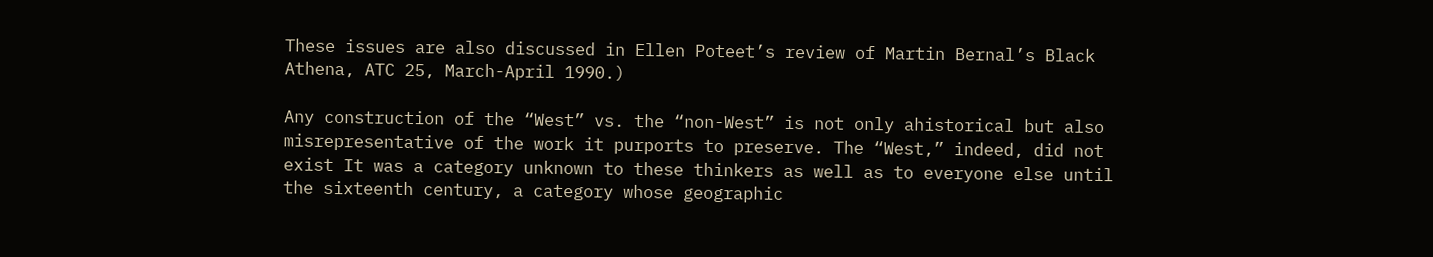These issues are also discussed in Ellen Poteet’s review of Martin Bernal’s Black Athena, ATC 25, March-April 1990.)

Any construction of the “West” vs. the “non-West” is not only ahistorical but also misrepresentative of the work it purports to preserve. The “West,” indeed, did not exist It was a category unknown to these thinkers as well as to everyone else until the sixteenth century, a category whose geographic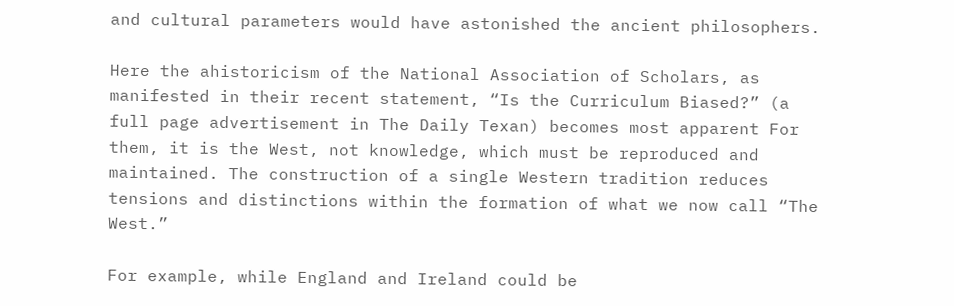and cultural parameters would have astonished the ancient philosophers.

Here the ahistoricism of the National Association of Scholars, as manifested in their recent statement, “Is the Curriculum Biased?” (a full page advertisement in The Daily Texan) becomes most apparent For them, it is the West, not knowledge, which must be reproduced and maintained. The construction of a single Western tradition reduces tensions and distinctions within the formation of what we now call “The West.”

For example, while England and Ireland could be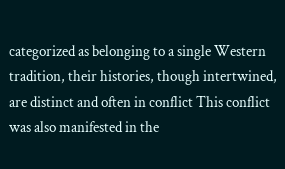categorized as belonging to a single Western tradition, their histories, though intertwined, are distinct and often in conflict This conflict was also manifested in the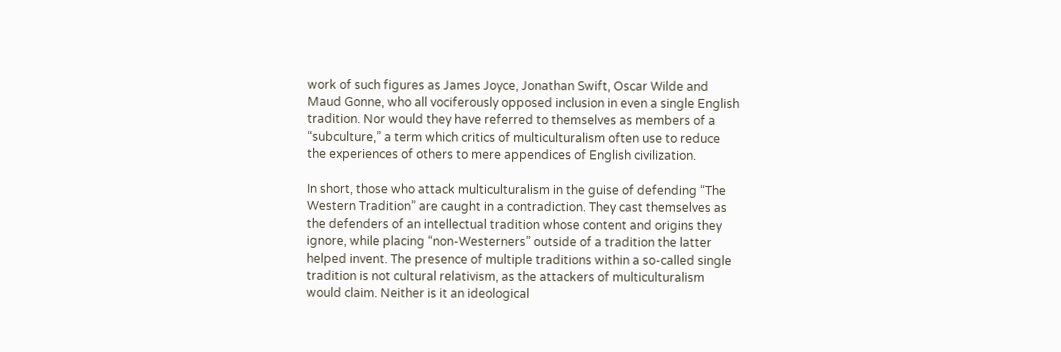work of such figures as James Joyce, Jonathan Swift, Oscar Wilde and Maud Gonne, who all vociferously opposed inclusion in even a single English tradition. Nor would they have referred to themselves as members of a “subculture,” a term which critics of multiculturalism often use to reduce the experiences of others to mere appendices of English civilization.

In short, those who attack multiculturalism in the guise of defending “The Western Tradition” are caught in a contradiction. They cast themselves as the defenders of an intellectual tradition whose content and origins they ignore, while placing “non-Westerners” outside of a tradition the latter helped invent. The presence of multiple traditions within a so-called single tradition is not cultural relativism, as the attackers of multiculturalism would claim. Neither is it an ideological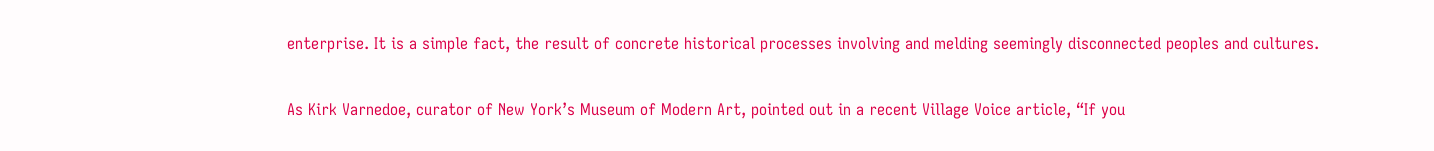enterprise. It is a simple fact, the result of concrete historical processes involving and melding seemingly disconnected peoples and cultures.

As Kirk Varnedoe, curator of New York’s Museum of Modern Art, pointed out in a recent Village Voice article, “If you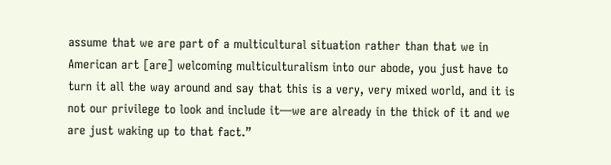assume that we are part of a multicultural situation rather than that we in American art [are] welcoming multiculturalism into our abode, you just have to turn it all the way around and say that this is a very, very mixed world, and it is not our privilege to look and include it—we are already in the thick of it and we are just waking up to that fact.”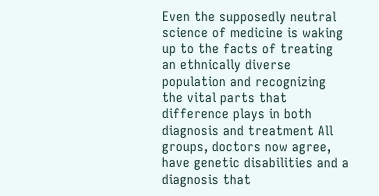Even the supposedly neutral science of medicine is waking up to the facts of treating an ethnically diverse population and recognizing the vital parts that difference plays in both diagnosis and treatment All groups, doctors now agree, have genetic disabilities and a diagnosis that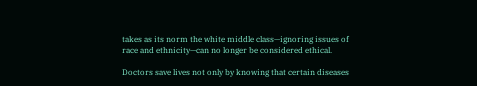takes as its norm the white middle class—ignoring issues of race and ethnicity—can no longer be considered ethical.

Doctors save lives not only by knowing that certain diseases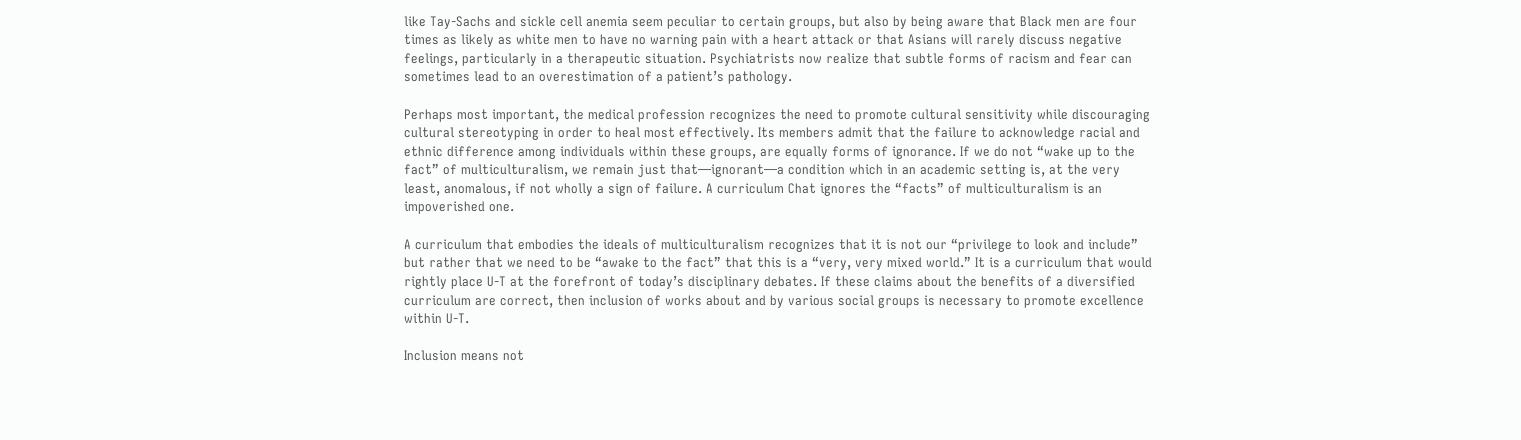like Tay-Sachs and sickle cell anemia seem peculiar to certain groups, but also by being aware that Black men are four times as likely as white men to have no warning pain with a heart attack or that Asians will rarely discuss negative feelings, particularly in a therapeutic situation. Psychiatrists now realize that subtle forms of racism and fear can sometimes lead to an overestimation of a patient’s pathology.

Perhaps most important, the medical profession recognizes the need to promote cultural sensitivity while discouraging cultural stereotyping in order to heal most effectively. Its members admit that the failure to acknowledge racial and ethnic difference among individuals within these groups, are equally forms of ignorance. If we do not “wake up to the fact” of multiculturalism, we remain just that—ignorant—a condition which in an academic setting is, at the very least, anomalous, if not wholly a sign of failure. A curriculum Chat ignores the “facts” of multiculturalism is an impoverished one.

A curriculum that embodies the ideals of multiculturalism recognizes that it is not our “privilege to look and include” but rather that we need to be “awake to the fact” that this is a “very, very mixed world.” It is a curriculum that would rightly place U-T at the forefront of today’s disciplinary debates. If these claims about the benefits of a diversified curriculum are correct, then inclusion of works about and by various social groups is necessary to promote excellence within U-T.

Inclusion means not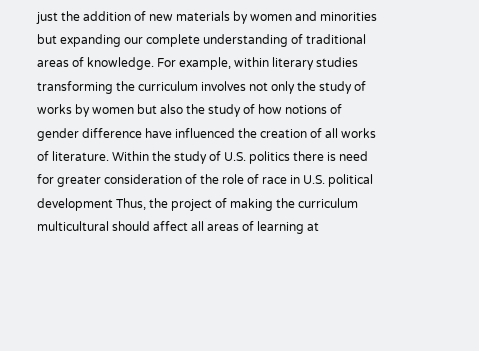just the addition of new materials by women and minorities but expanding our complete understanding of traditional areas of knowledge. For example, within literary studies transforming the curriculum involves not only the study of works by women but also the study of how notions of gender difference have influenced the creation of all works of literature. Within the study of U.S. politics there is need for greater consideration of the role of race in U.S. political development Thus, the project of making the curriculum multicultural should affect all areas of learning at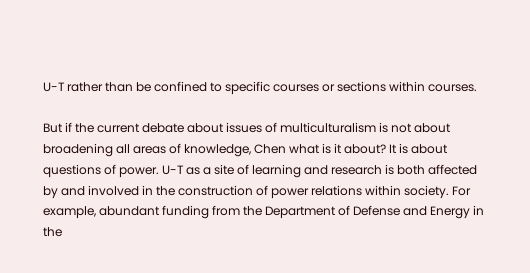U-T rather than be confined to specific courses or sections within courses.

But if the current debate about issues of multiculturalism is not about broadening all areas of knowledge, Chen what is it about? It is about questions of power. U-T as a site of learning and research is both affected by and involved in the construction of power relations within society. For example, abundant funding from the Department of Defense and Energy in the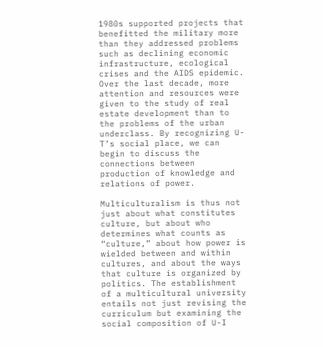1980s supported projects that benefitted the military more than they addressed problems such as declining economic infrastructure, ecological crises and the AIDS epidemic. Over the last decade, more attention and resources were given to the study of real estate development than to the problems of the urban underclass. By recognizing U-T’s social place, we can begin to discuss the connections between production of knowledge and relations of power.

Multiculturalism is thus not just about what constitutes culture, but about who determines what counts as “culture,” about how power is wielded between and within cultures, and about the ways that culture is organized by politics. The establishment of a multicultural university entails not just revising the curriculum but examining the social composition of U-I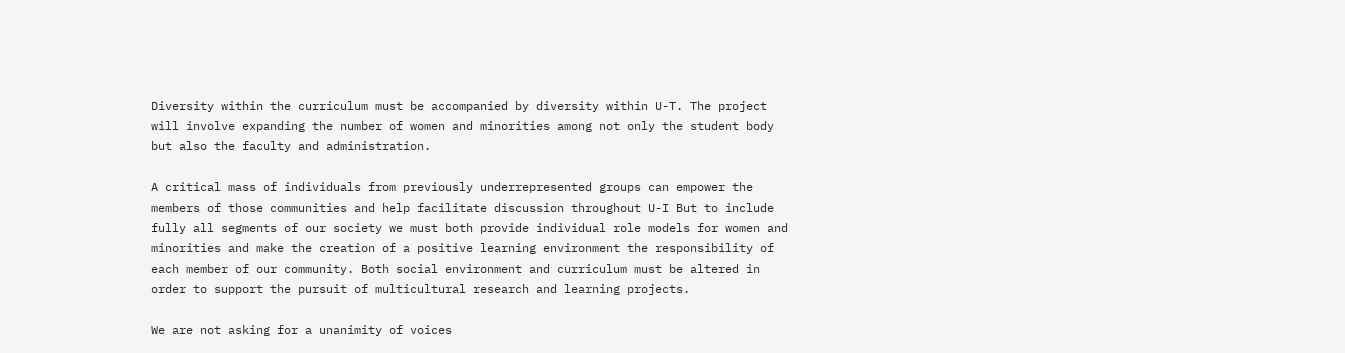Diversity within the curriculum must be accompanied by diversity within U-T. The project will involve expanding the number of women and minorities among not only the student body but also the faculty and administration.

A critical mass of individuals from previously underrepresented groups can empower the members of those communities and help facilitate discussion throughout U-I But to include fully all segments of our society we must both provide individual role models for women and minorities and make the creation of a positive learning environment the responsibility of each member of our community. Both social environment and curriculum must be altered in order to support the pursuit of multicultural research and learning projects.

We are not asking for a unanimity of voices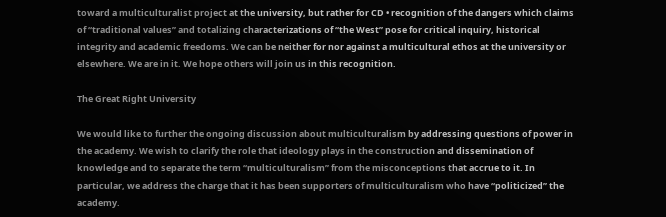toward a multiculturalist project at the university, but rather for CD • recognition of the dangers which claims of “traditional values” and totalizing characterizations of “the West” pose for critical inquiry, historical integrity and academic freedoms. We can be neither for nor against a multicultural ethos at the university or elsewhere. We are in it. We hope others will join us in this recognition.

The Great Right University

We would like to further the ongoing discussion about multiculturalism by addressing questions of power in the academy. We wish to clarify the role that ideology plays in the construction and dissemination of knowledge and to separate the term “multiculturalism” from the misconceptions that accrue to it. In particular, we address the charge that it has been supporters of multiculturalism who have “politicized” the academy.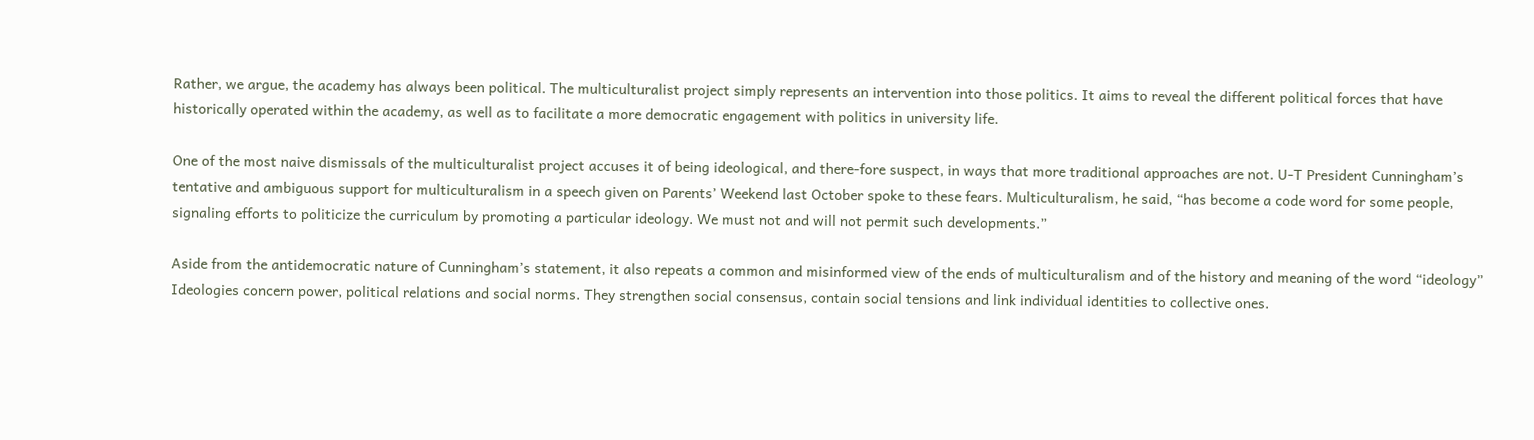Rather, we argue, the academy has always been political. The multiculturalist project simply represents an intervention into those politics. It aims to reveal the different political forces that have historically operated within the academy, as well as to facilitate a more democratic engagement with politics in university life.

One of the most naive dismissals of the multiculturalist project accuses it of being ideological, and there-fore suspect, in ways that more traditional approaches are not. U-T President Cunningham’s tentative and ambiguous support for multiculturalism in a speech given on Parents’ Weekend last October spoke to these fears. Multiculturalism, he said, “has become a code word for some people, signaling efforts to politicize the curriculum by promoting a particular ideology. We must not and will not permit such developments.”

Aside from the antidemocratic nature of Cunningham’s statement, it also repeats a common and misinformed view of the ends of multiculturalism and of the history and meaning of the word “ideology” Ideologies concern power, political relations and social norms. They strengthen social consensus, contain social tensions and link individual identities to collective ones.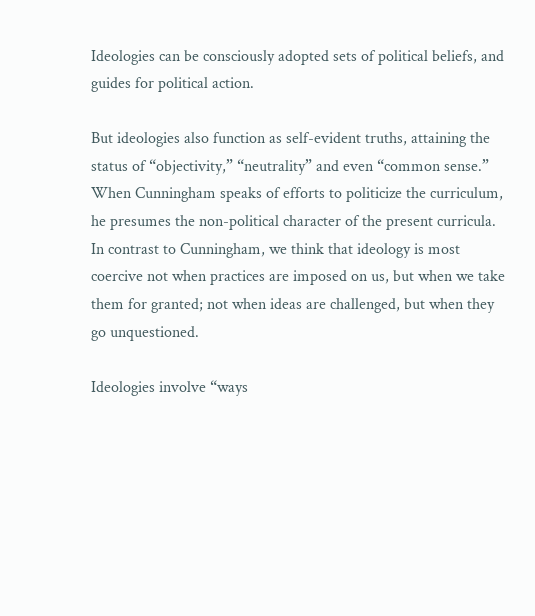Ideologies can be consciously adopted sets of political beliefs, and guides for political action.

But ideologies also function as self-evident truths, attaining the status of “objectivity,” “neutrality” and even “common sense.” When Cunningham speaks of efforts to politicize the curriculum, he presumes the non-political character of the present curricula. In contrast to Cunningham, we think that ideology is most coercive not when practices are imposed on us, but when we take them for granted; not when ideas are challenged, but when they go unquestioned.

Ideologies involve “ways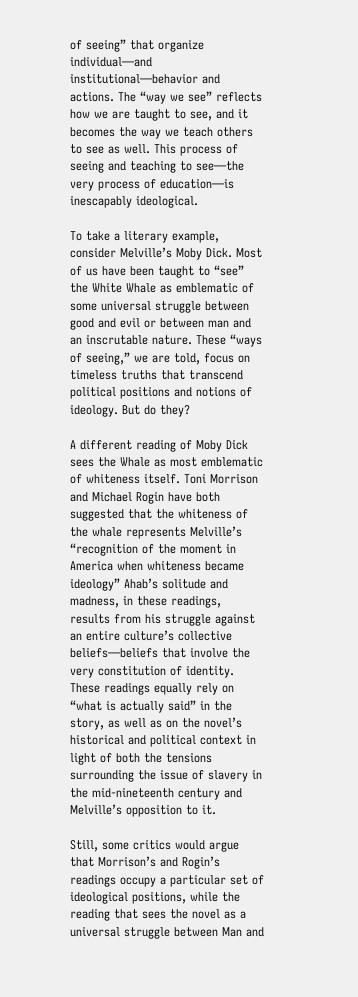of seeing” that organize individual—and institutional—behavior and actions. The “way we see” reflects how we are taught to see, and it becomes the way we teach others to see as well. This process of seeing and teaching to see—the very process of education—is inescapably ideological.

To take a literary example, consider Melville’s Moby Dick. Most of us have been taught to “see” the White Whale as emblematic of some universal struggle between good and evil or between man and an inscrutable nature. These “ways of seeing,” we are told, focus on timeless truths that transcend political positions and notions of ideology. But do they?

A different reading of Moby Dick sees the Whale as most emblematic of whiteness itself. Toni Morrison and Michael Rogin have both suggested that the whiteness of the whale represents Melville’s “recognition of the moment in America when whiteness became ideology” Ahab’s solitude and madness, in these readings, results from his struggle against an entire culture’s collective beliefs—beliefs that involve the very constitution of identity. These readings equally rely on “what is actually said” in the story, as well as on the novel’s historical and political context in light of both the tensions surrounding the issue of slavery in the mid-nineteenth century and Melville’s opposition to it.

Still, some critics would argue that Morrison’s and Rogin’s readings occupy a particular set of ideological positions, while the reading that sees the novel as a universal struggle between Man and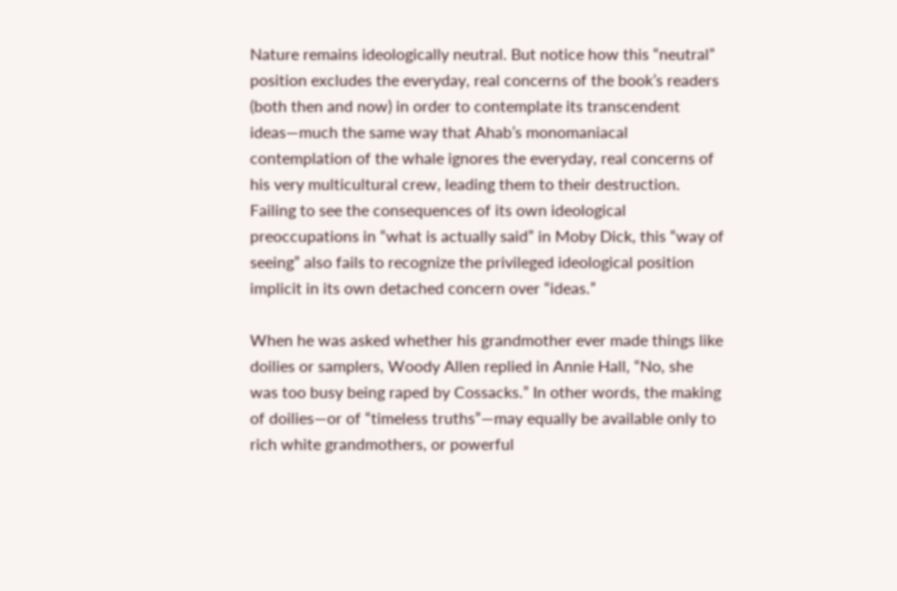Nature remains ideologically neutral. But notice how this “neutral” position excludes the everyday, real concerns of the book’s readers (both then and now) in order to contemplate its transcendent ideas—much the same way that Ahab’s monomaniacal contemplation of the whale ignores the everyday, real concerns of his very multicultural crew, leading them to their destruction. Failing to see the consequences of its own ideological preoccupations in “what is actually said” in Moby Dick, this “way of seeing” also fails to recognize the privileged ideological position implicit in its own detached concern over “ideas.”

When he was asked whether his grandmother ever made things like doilies or samplers, Woody Allen replied in Annie Hall, “No, she was too busy being raped by Cossacks.” In other words, the making of doilies—or of “timeless truths”—may equally be available only to rich white grandmothers, or powerful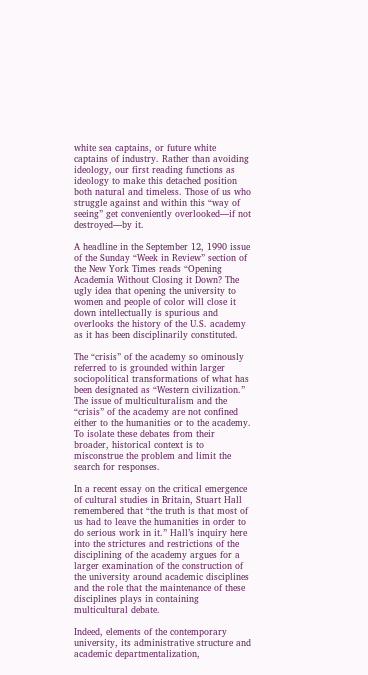white sea captains, or future white captains of industry. Rather than avoiding ideology, our first reading functions as ideology to make this detached position both natural and timeless. Those of us who struggle against and within this “way of seeing” get conveniently overlooked—if not destroyed—by it.

A headline in the September 12, 1990 issue of the Sunday “Week in Review” section of the New York Times reads “Opening Academia Without Closing it Down? The ugly idea that opening the university to women and people of color will close it down intellectually is spurious and overlooks the history of the U.S. academy as it has been disciplinarily constituted.

The “crisis” of the academy so ominously referred to is grounded within larger sociopolitical transformations of what has been designated as “Western civilization.” The issue of multiculturalism and the “crisis” of the academy are not confined either to the humanities or to the academy. To isolate these debates from their broader, historical context is to misconstrue the problem and limit the search for responses.

In a recent essay on the critical emergence of cultural studies in Britain, Stuart Hall remembered that “the truth is that most of us had to leave the humanities in order to do serious work in it.” Hall’s inquiry here into the strictures and restrictions of the disciplining of the academy argues for a larger examination of the construction of the university around academic disciplines and the role that the maintenance of these disciplines plays in containing multicultural debate.

Indeed, elements of the contemporary university, its administrative structure and academic departmentalization,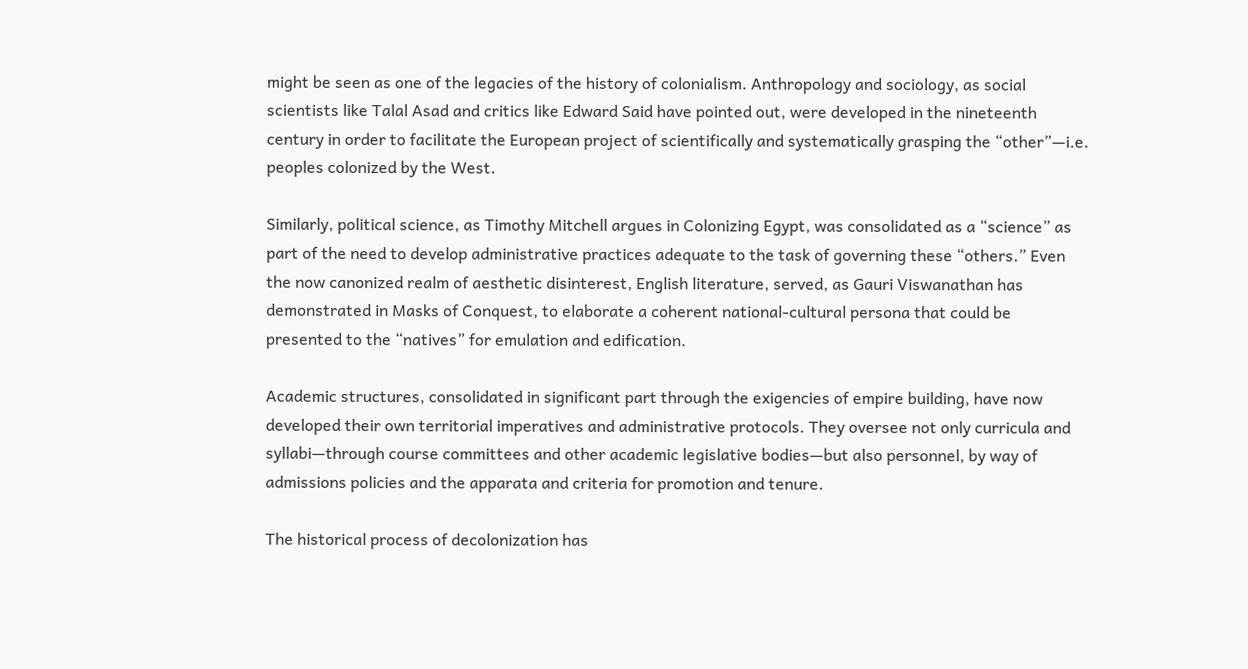might be seen as one of the legacies of the history of colonialism. Anthropology and sociology, as social scientists like Talal Asad and critics like Edward Said have pointed out, were developed in the nineteenth century in order to facilitate the European project of scientifically and systematically grasping the “other”—i.e. peoples colonized by the West.

Similarly, political science, as Timothy Mitchell argues in Colonizing Egypt, was consolidated as a “science” as part of the need to develop administrative practices adequate to the task of governing these “others.” Even the now canonized realm of aesthetic disinterest, English literature, served, as Gauri Viswanathan has demonstrated in Masks of Conquest, to elaborate a coherent national-cultural persona that could be presented to the “natives” for emulation and edification.

Academic structures, consolidated in significant part through the exigencies of empire building, have now developed their own territorial imperatives and administrative protocols. They oversee not only curricula and syllabi—through course committees and other academic legislative bodies—but also personnel, by way of admissions policies and the apparata and criteria for promotion and tenure.

The historical process of decolonization has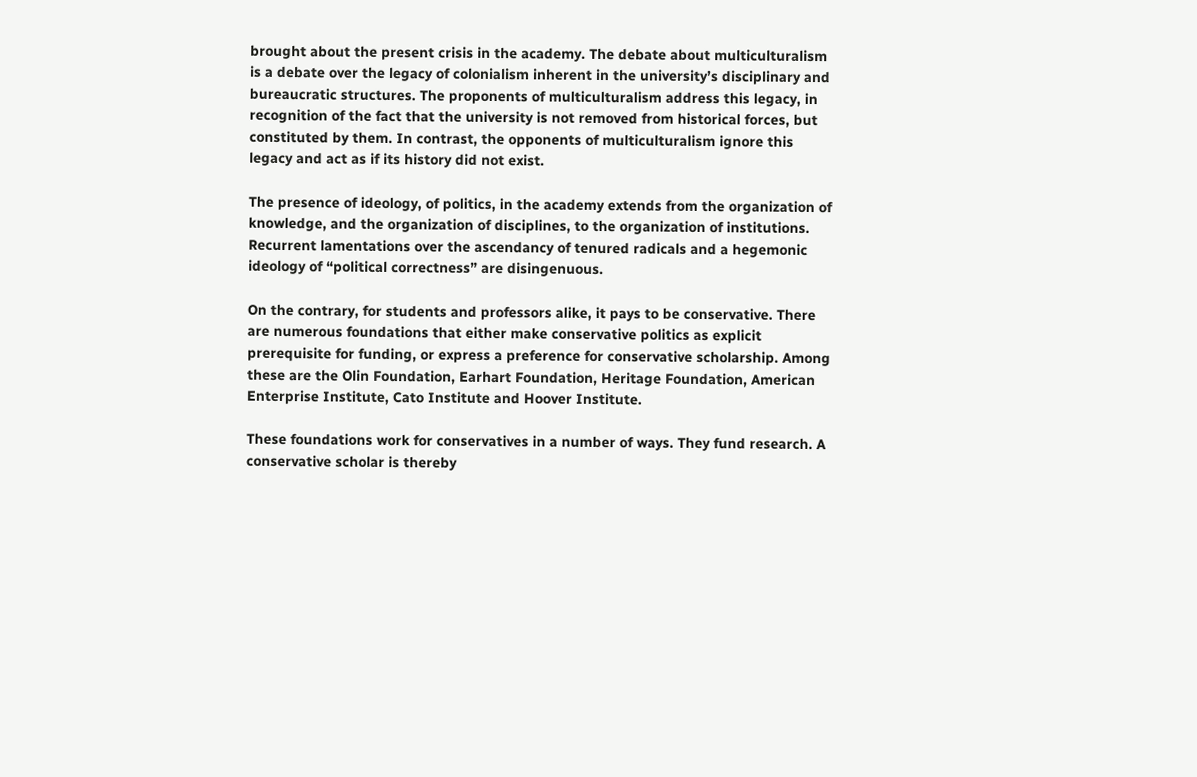brought about the present crisis in the academy. The debate about multiculturalism is a debate over the legacy of colonialism inherent in the university’s disciplinary and bureaucratic structures. The proponents of multiculturalism address this legacy, in recognition of the fact that the university is not removed from historical forces, but constituted by them. In contrast, the opponents of multiculturalism ignore this legacy and act as if its history did not exist.

The presence of ideology, of politics, in the academy extends from the organization of knowledge, and the organization of disciplines, to the organization of institutions. Recurrent lamentations over the ascendancy of tenured radicals and a hegemonic ideology of “political correctness” are disingenuous.

On the contrary, for students and professors alike, it pays to be conservative. There are numerous foundations that either make conservative politics as explicit prerequisite for funding, or express a preference for conservative scholarship. Among these are the Olin Foundation, Earhart Foundation, Heritage Foundation, American Enterprise Institute, Cato Institute and Hoover Institute.

These foundations work for conservatives in a number of ways. They fund research. A conservative scholar is thereby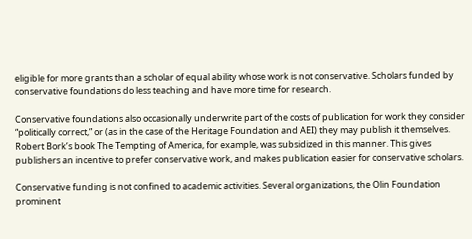eligible for more grants than a scholar of equal ability whose work is not conservative. Scholars funded by conservative foundations do less teaching and have more time for research.

Conservative foundations also occasionally underwrite part of the costs of publication for work they consider “politically correct,” or (as in the case of the Heritage Foundation and AEI) they may publish it themselves. Robert Bork’s book The Tempting of America, for example, was subsidized in this manner. This gives publishers an incentive to prefer conservative work, and makes publication easier for conservative scholars.

Conservative funding is not confined to academic activities. Several organizations, the Olin Foundation prominent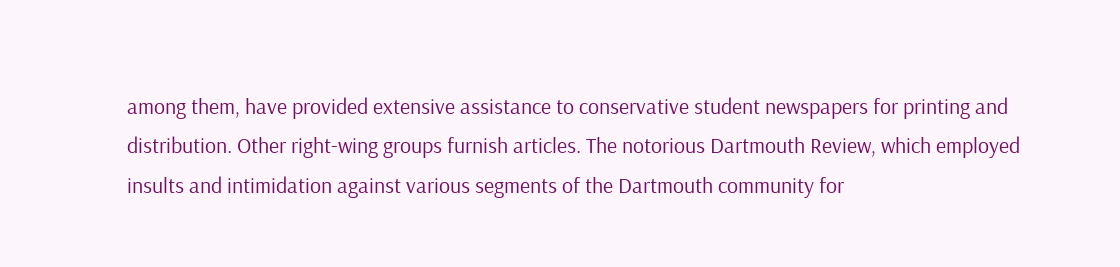among them, have provided extensive assistance to conservative student newspapers for printing and distribution. Other right-wing groups furnish articles. The notorious Dartmouth Review, which employed insults and intimidation against various segments of the Dartmouth community for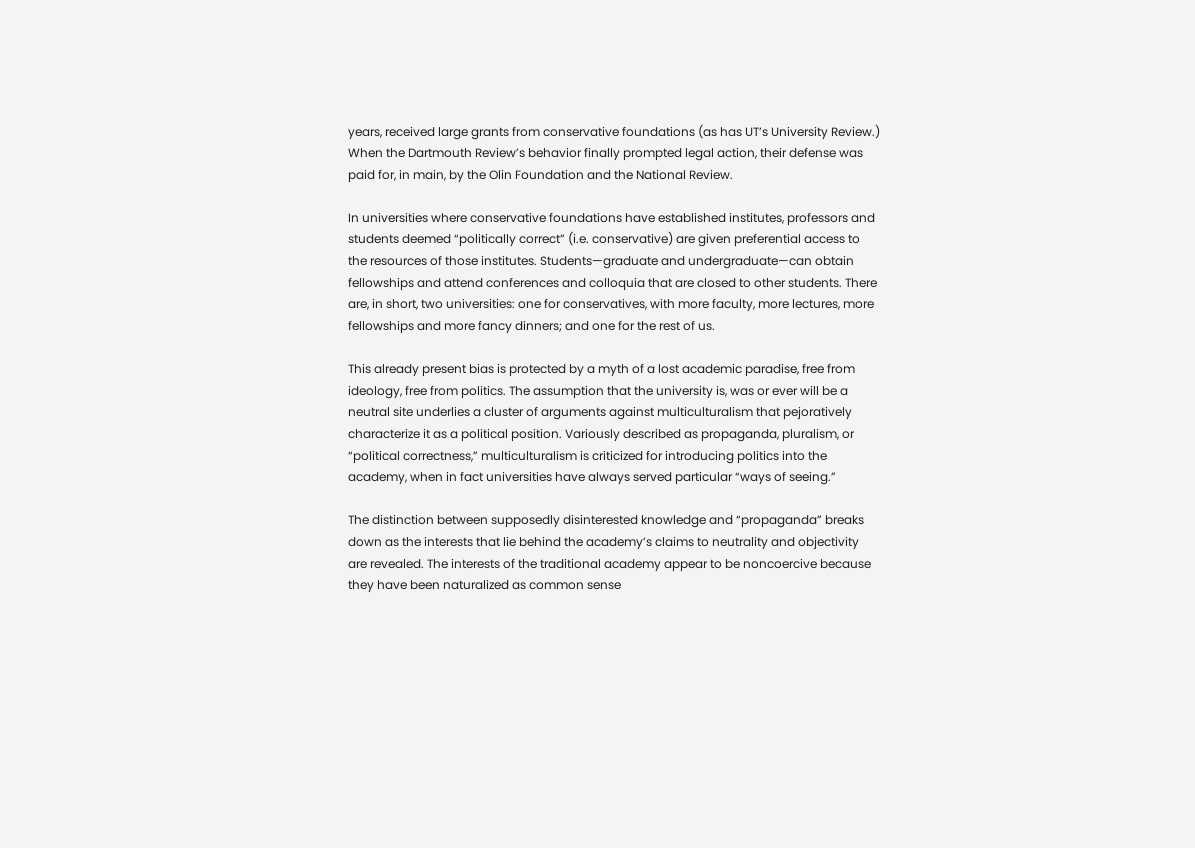years, received large grants from conservative foundations (as has UT’s University Review.) When the Dartmouth Review’s behavior finally prompted legal action, their defense was paid for, in main, by the Olin Foundation and the National Review.

In universities where conservative foundations have established institutes, professors and students deemed “politically correct” (i.e. conservative) are given preferential access to the resources of those institutes. Students—graduate and undergraduate—can obtain fellowships and attend conferences and colloquia that are closed to other students. There are, in short, two universities: one for conservatives, with more faculty, more lectures, more fellowships and more fancy dinners; and one for the rest of us.

This already present bias is protected by a myth of a lost academic paradise, free from ideology, free from politics. The assumption that the university is, was or ever will be a neutral site underlies a cluster of arguments against multiculturalism that pejoratively characterize it as a political position. Variously described as propaganda, pluralism, or “political correctness,” multiculturalism is criticized for introducing politics into the academy, when in fact universities have always served particular “ways of seeing.”

The distinction between supposedly disinterested knowledge and “propaganda” breaks down as the interests that lie behind the academy’s claims to neutrality and objectivity are revealed. The interests of the traditional academy appear to be noncoercive because they have been naturalized as common sense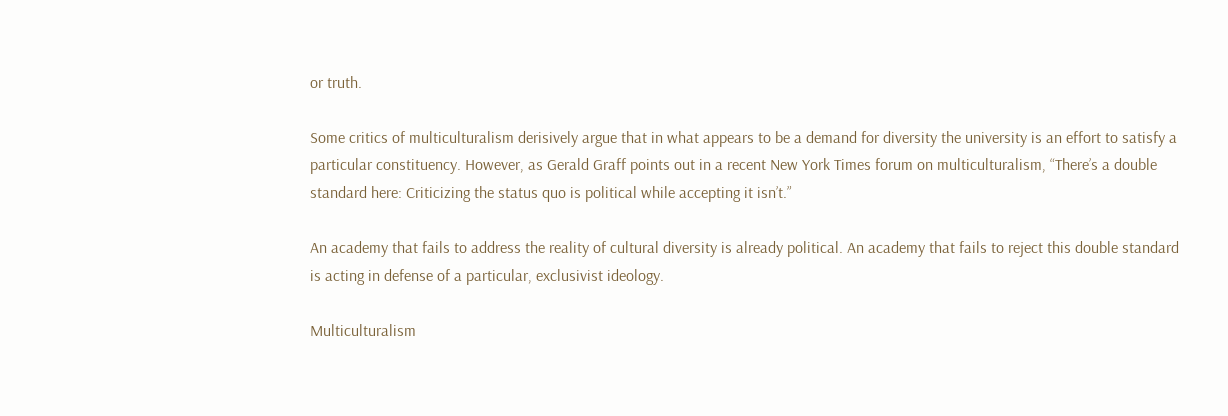or truth.

Some critics of multiculturalism derisively argue that in what appears to be a demand for diversity the university is an effort to satisfy a particular constituency. However, as Gerald Graff points out in a recent New York Times forum on multiculturalism, “There’s a double standard here: Criticizing the status quo is political while accepting it isn’t.”

An academy that fails to address the reality of cultural diversity is already political. An academy that fails to reject this double standard is acting in defense of a particular, exclusivist ideology.

Multiculturalism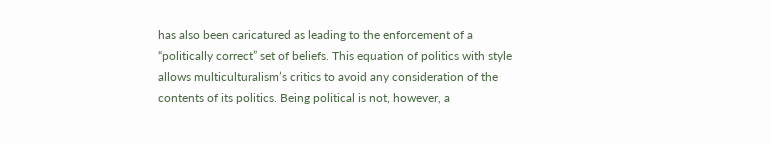has also been caricatured as leading to the enforcement of a “politically correct” set of beliefs. This equation of politics with style allows multiculturalism’s critics to avoid any consideration of the contents of its politics. Being political is not, however, a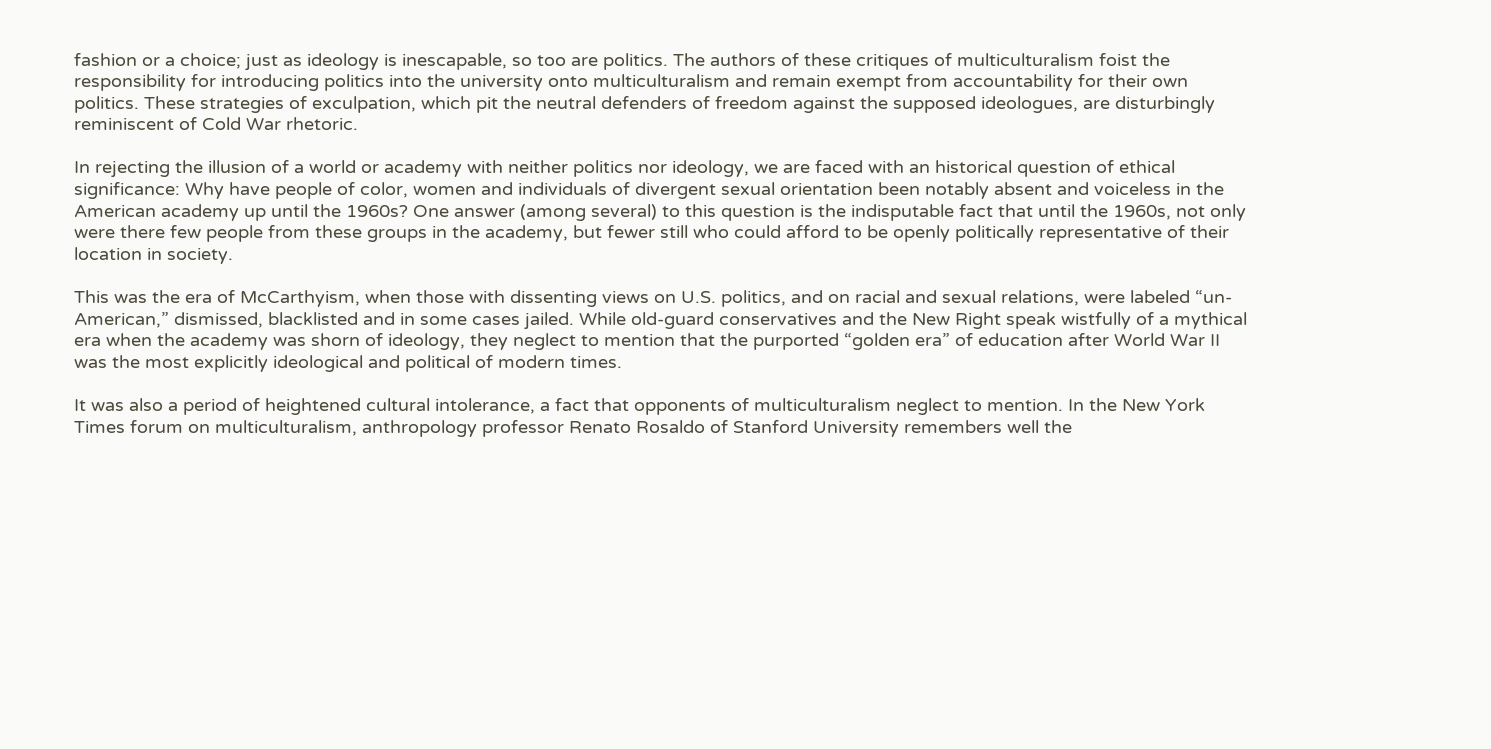fashion or a choice; just as ideology is inescapable, so too are politics. The authors of these critiques of multiculturalism foist the responsibility for introducing politics into the university onto multiculturalism and remain exempt from accountability for their own politics. These strategies of exculpation, which pit the neutral defenders of freedom against the supposed ideologues, are disturbingly reminiscent of Cold War rhetoric.

In rejecting the illusion of a world or academy with neither politics nor ideology, we are faced with an historical question of ethical significance: Why have people of color, women and individuals of divergent sexual orientation been notably absent and voiceless in the American academy up until the 1960s? One answer (among several) to this question is the indisputable fact that until the 1960s, not only were there few people from these groups in the academy, but fewer still who could afford to be openly politically representative of their location in society.

This was the era of McCarthyism, when those with dissenting views on U.S. politics, and on racial and sexual relations, were labeled “un-American,” dismissed, blacklisted and in some cases jailed. While old-guard conservatives and the New Right speak wistfully of a mythical era when the academy was shorn of ideology, they neglect to mention that the purported “golden era” of education after World War II was the most explicitly ideological and political of modern times.

It was also a period of heightened cultural intolerance, a fact that opponents of multiculturalism neglect to mention. In the New York Times forum on multiculturalism, anthropology professor Renato Rosaldo of Stanford University remembers well the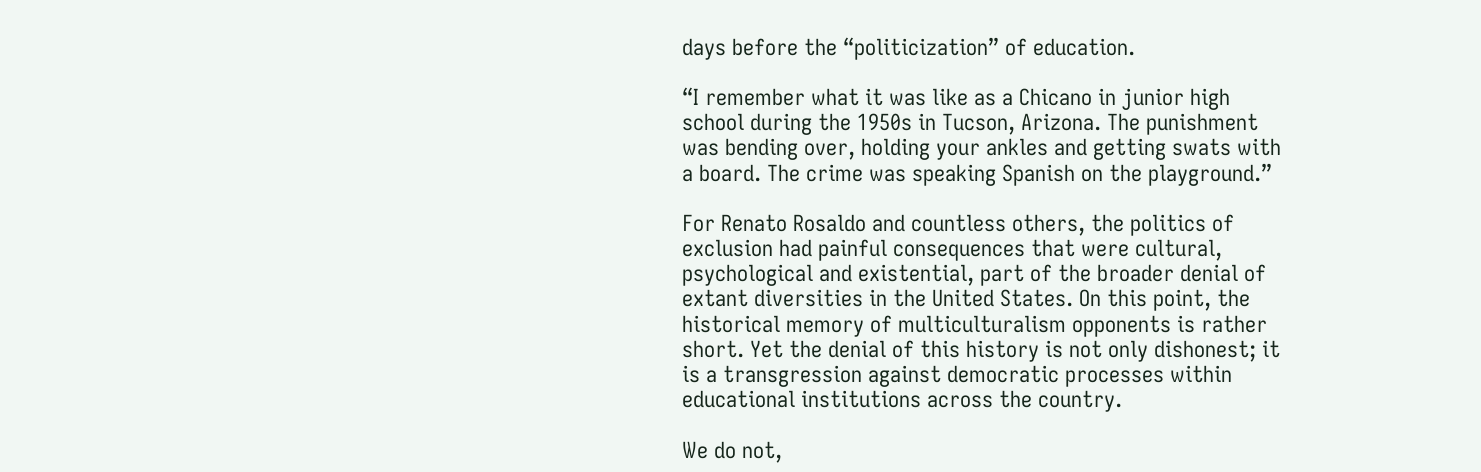days before the “politicization” of education.

“I remember what it was like as a Chicano in junior high school during the 1950s in Tucson, Arizona. The punishment was bending over, holding your ankles and getting swats with a board. The crime was speaking Spanish on the playground.”

For Renato Rosaldo and countless others, the politics of exclusion had painful consequences that were cultural, psychological and existential, part of the broader denial of extant diversities in the United States. On this point, the historical memory of multiculturalism opponents is rather short. Yet the denial of this history is not only dishonest; it is a transgression against democratic processes within educational institutions across the country.

We do not,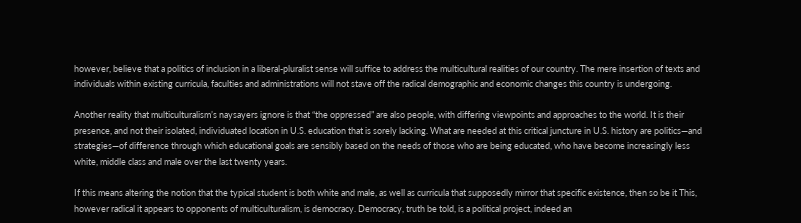however, believe that a politics of inclusion in a liberal-pluralist sense will suffice to address the multicultural realities of our country. The mere insertion of texts and individuals within existing curricula, faculties and administrations will not stave off the radical demographic and economic changes this country is undergoing.

Another reality that multiculturalism’s naysayers ignore is that “the oppressed” are also people, with differing viewpoints and approaches to the world. It is their presence, and not their isolated, individuated location in U.S. education that is sorely lacking. What are needed at this critical juncture in U.S. history are politics—and strategies—of difference through which educational goals are sensibly based on the needs of those who are being educated, who have become increasingly less white, middle class and male over the last twenty years.

If this means altering the notion that the typical student is both white and male, as well as curricula that supposedly mirror that specific existence, then so be it This, however radical it appears to opponents of multiculturalism, is democracy. Democracy, truth be told, is a political project, indeed an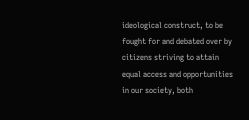ideological construct, to be fought for and debated over by citizens striving to attain equal access and opportunities in our society, both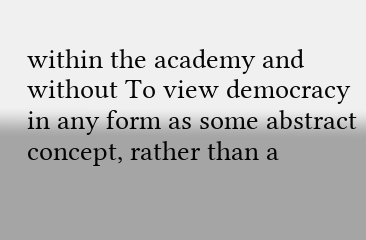within the academy and without To view democracy in any form as some abstract concept, rather than a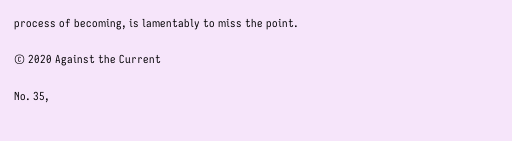process of becoming, is lamentably to miss the point.

© 2020 Against the Current

No. 35,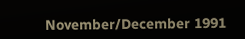November/December 1991